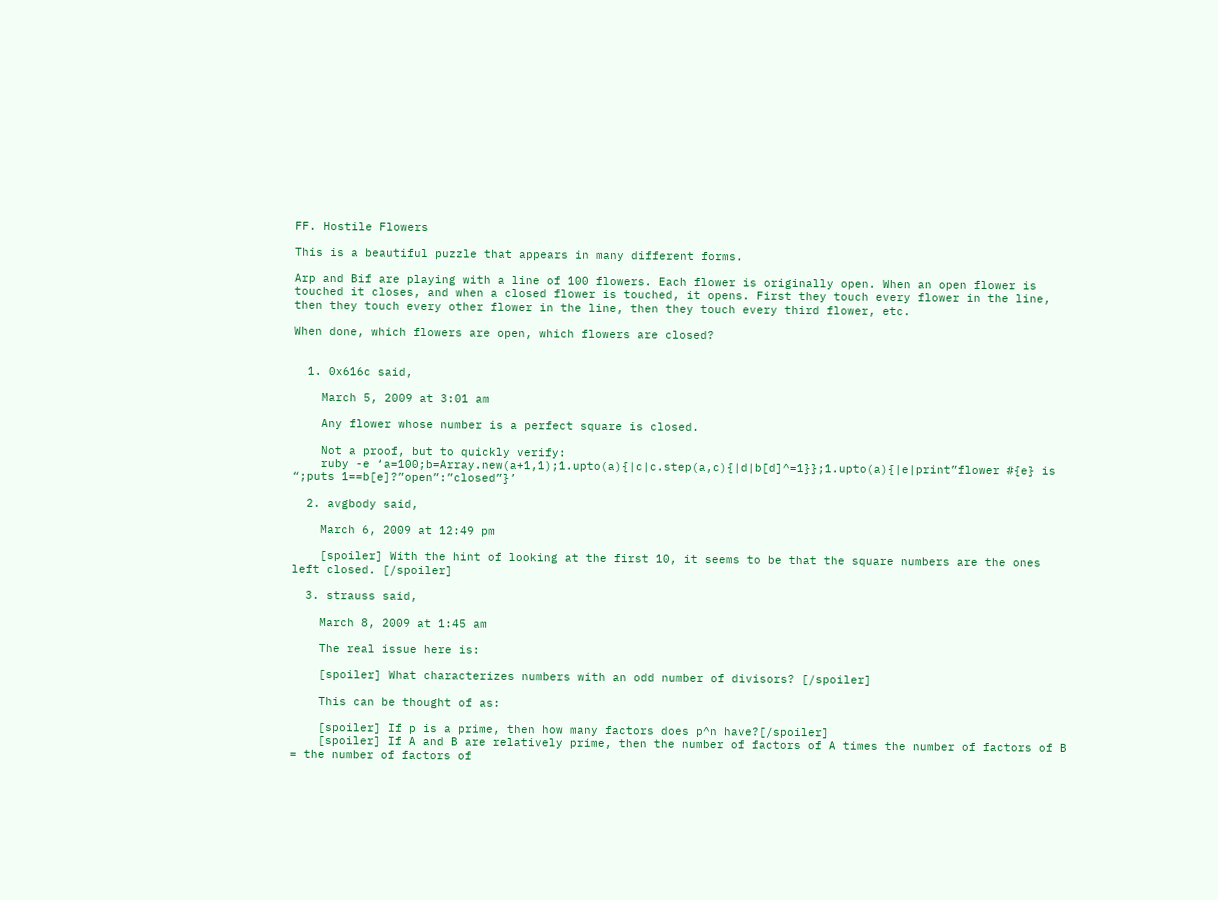FF. Hostile Flowers

This is a beautiful puzzle that appears in many different forms.

Arp and Bif are playing with a line of 100 flowers. Each flower is originally open. When an open flower is touched it closes, and when a closed flower is touched, it opens. First they touch every flower in the line, then they touch every other flower in the line, then they touch every third flower, etc.

When done, which flowers are open, which flowers are closed?


  1. 0x616c said,

    March 5, 2009 at 3:01 am

    Any flower whose number is a perfect square is closed.

    Not a proof, but to quickly verify:
    ruby -e ‘a=100;b=Array.new(a+1,1);1.upto(a){|c|c.step(a,c){|d|b[d]^=1}};1.upto(a){|e|print”flower #{e} is “;puts 1==b[e]?”open”:”closed”}’

  2. avgbody said,

    March 6, 2009 at 12:49 pm

    [spoiler] With the hint of looking at the first 10, it seems to be that the square numbers are the ones left closed. [/spoiler]

  3. strauss said,

    March 8, 2009 at 1:45 am

    The real issue here is:

    [spoiler] What characterizes numbers with an odd number of divisors? [/spoiler]

    This can be thought of as:

    [spoiler] If p is a prime, then how many factors does p^n have?[/spoiler]
    [spoiler] If A and B are relatively prime, then the number of factors of A times the number of factors of B = the number of factors of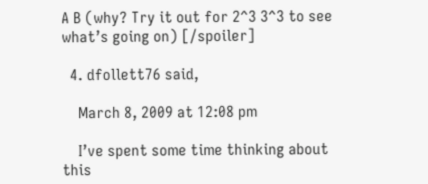A B (why? Try it out for 2^3 3^3 to see what’s going on) [/spoiler]

  4. dfollett76 said,

    March 8, 2009 at 12:08 pm

    I’ve spent some time thinking about this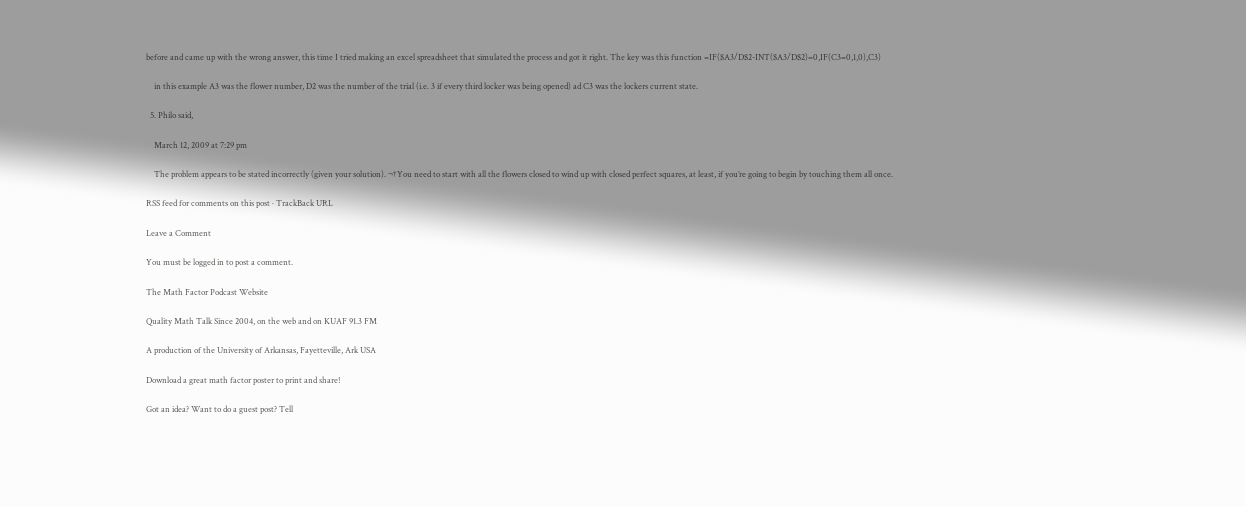before and came up with the wrong answer, this time I tried making an excel spreadsheet that simulated the process and got it right. The key was this function =IF($A3/D$2-INT($A3/D$2)=0,IF(C3=0,1,0),C3)

    in this example A3 was the flower number, D2 was the number of the trial (i.e. 3 if every third locker was being opened) ad C3 was the lockers current state.

  5. Philo said,

    March 12, 2009 at 7:29 pm

    The problem appears to be stated incorrectly (given your solution). ¬†You need to start with all the flowers closed to wind up with closed perfect squares, at least, if you’re going to begin by touching them all once.

RSS feed for comments on this post · TrackBack URL

Leave a Comment

You must be logged in to post a comment.

The Math Factor Podcast Website

Quality Math Talk Since 2004, on the web and on KUAF 91.3 FM

A production of the University of Arkansas, Fayetteville, Ark USA

Download a great math factor poster to print and share!

Got an idea? Want to do a guest post? Tell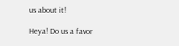us about it!

Heya! Do us a favor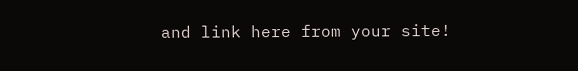and link here from your site!